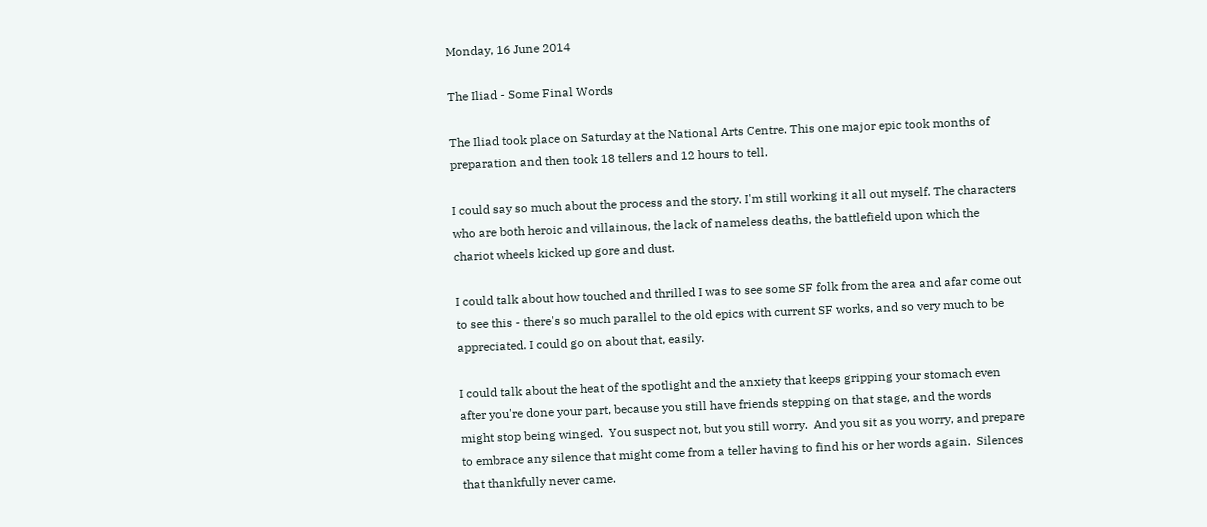Monday, 16 June 2014

The Iliad - Some Final Words

The Iliad took place on Saturday at the National Arts Centre. This one major epic took months of preparation and then took 18 tellers and 12 hours to tell.

I could say so much about the process and the story. I'm still working it all out myself. The characters who are both heroic and villainous, the lack of nameless deaths, the battlefield upon which the chariot wheels kicked up gore and dust.

I could talk about how touched and thrilled I was to see some SF folk from the area and afar come out to see this - there's so much parallel to the old epics with current SF works, and so very much to be appreciated. I could go on about that, easily.

I could talk about the heat of the spotlight and the anxiety that keeps gripping your stomach even after you're done your part, because you still have friends stepping on that stage, and the words might stop being winged.  You suspect not, but you still worry.  And you sit as you worry, and prepare to embrace any silence that might come from a teller having to find his or her words again.  Silences that thankfully never came.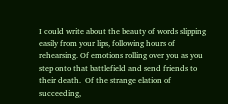I could write about the beauty of words slipping easily from your lips, following hours of rehearsing. Of emotions rolling over you as you step onto that battlefield and send friends to their death.  Of the strange elation of succeeding,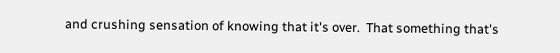and crushing sensation of knowing that it's over.  That something that's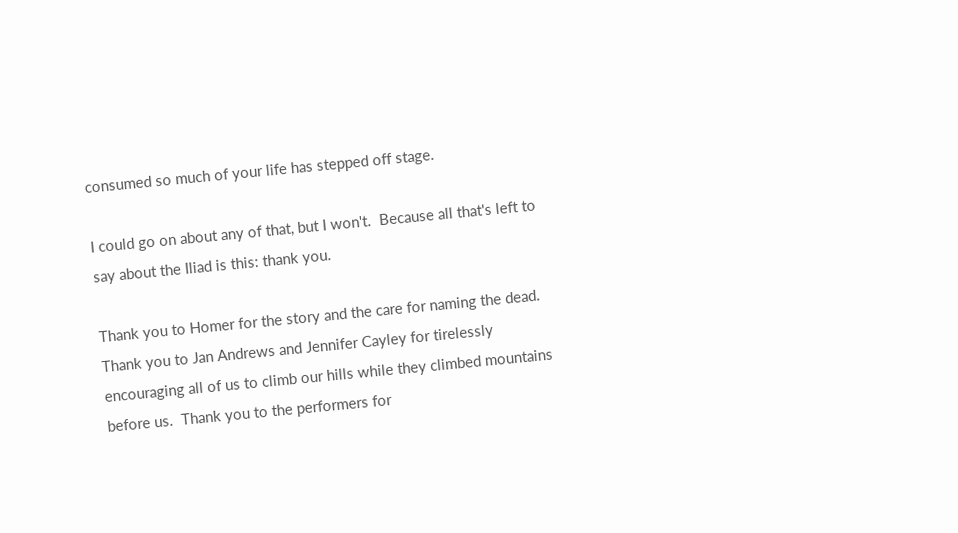consumed so much of your life has stepped off stage.

I could go on about any of that, but I won't.  Because all that's left to say about the Iliad is this: thank you.

Thank you to Homer for the story and the care for naming the dead. Thank you to Jan Andrews and Jennifer Cayley for tirelessly encouraging all of us to climb our hills while they climbed mountains before us.  Thank you to the performers for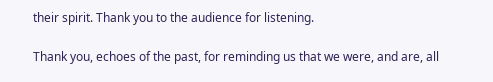their spirit. Thank you to the audience for listening.

Thank you, echoes of the past, for reminding us that we were, and are, all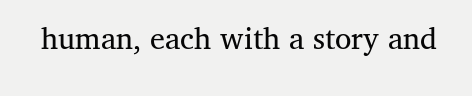human, each with a story and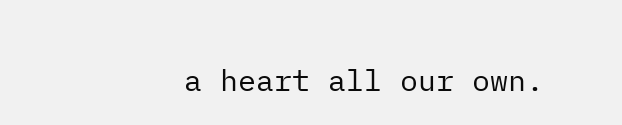a heart all our own.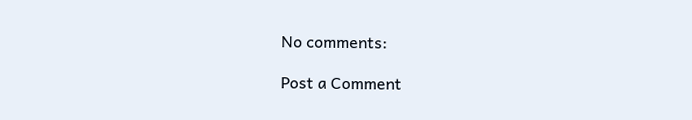No comments:

Post a Comment